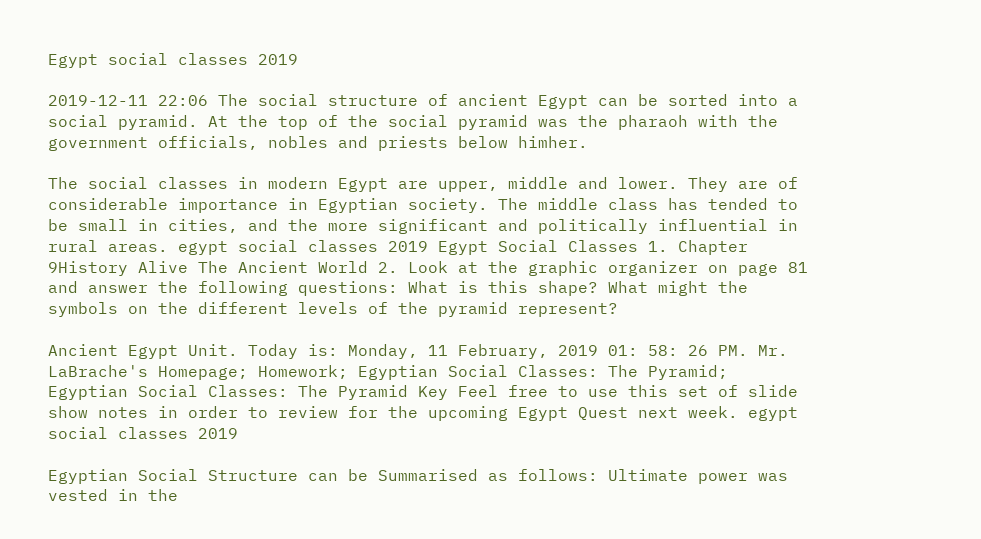Egypt social classes 2019

2019-12-11 22:06 The social structure of ancient Egypt can be sorted into a social pyramid. At the top of the social pyramid was the pharaoh with the government officials, nobles and priests below himher.

The social classes in modern Egypt are upper, middle and lower. They are of considerable importance in Egyptian society. The middle class has tended to be small in cities, and the more significant and politically influential in rural areas. egypt social classes 2019 Egypt Social Classes 1. Chapter 9History Alive The Ancient World 2. Look at the graphic organizer on page 81 and answer the following questions: What is this shape? What might the symbols on the different levels of the pyramid represent?

Ancient Egypt Unit. Today is: Monday, 11 February, 2019 01: 58: 26 PM. Mr. LaBrache's Homepage; Homework; Egyptian Social Classes: The Pyramid; Egyptian Social Classes: The Pyramid Key Feel free to use this set of slide show notes in order to review for the upcoming Egypt Quest next week. egypt social classes 2019

Egyptian Social Structure can be Summarised as follows: Ultimate power was vested in the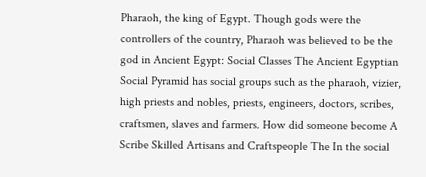Pharaoh, the king of Egypt. Though gods were the controllers of the country, Pharaoh was believed to be the god in Ancient Egypt: Social Classes The Ancient Egyptian Social Pyramid has social groups such as the pharaoh, vizier, high priests and nobles, priests, engineers, doctors, scribes, craftsmen, slaves and farmers. How did someone become A Scribe Skilled Artisans and Craftspeople The In the social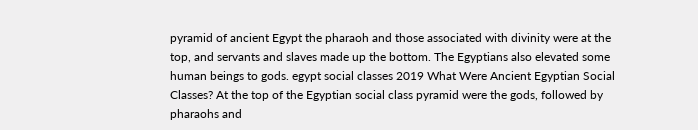pyramid of ancient Egypt the pharaoh and those associated with divinity were at the top, and servants and slaves made up the bottom. The Egyptians also elevated some human beings to gods. egypt social classes 2019 What Were Ancient Egyptian Social Classes? At the top of the Egyptian social class pyramid were the gods, followed by pharaohs and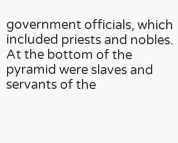government officials, which included priests and nobles. At the bottom of the pyramid were slaves and servants of the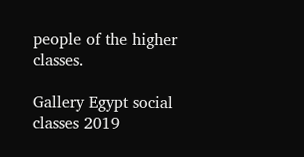people of the higher classes.

Gallery Egypt social classes 2019